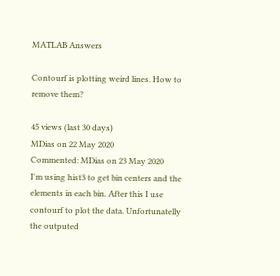MATLAB Answers

Contourf is plotting weird lines. How to remove them?

45 views (last 30 days)
MDias on 22 May 2020
Commented: MDias on 23 May 2020
I'm using hist3 to get bin centers and the elements in each bin. After this I use contourf to plot the data. Unfortunatelly the outputed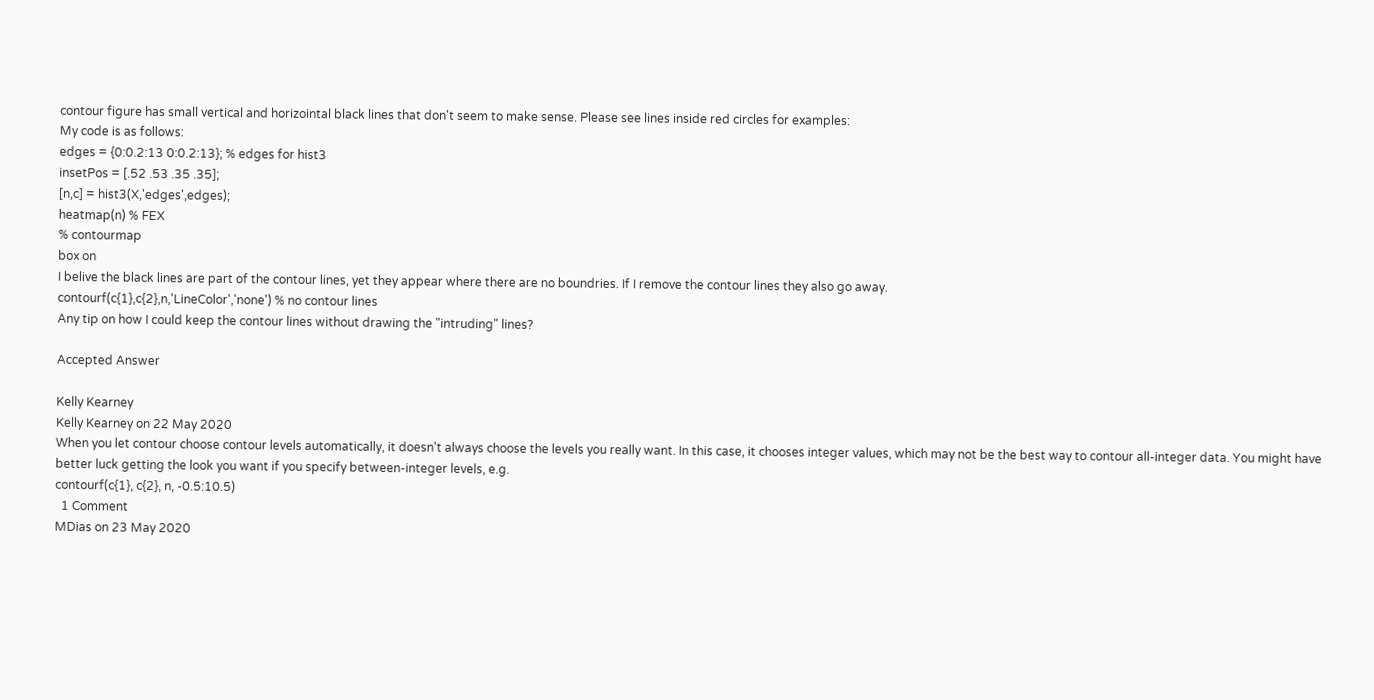contour figure has small vertical and horizointal black lines that don't seem to make sense. Please see lines inside red circles for examples:
My code is as follows:
edges = {0:0.2:13 0:0.2:13}; % edges for hist3
insetPos = [.52 .53 .35 .35];
[n,c] = hist3(X,'edges',edges);
heatmap(n) % FEX
% contourmap
box on
I belive the black lines are part of the contour lines, yet they appear where there are no boundries. If I remove the contour lines they also go away.
contourf(c{1},c{2},n,'LineColor','none') % no contour lines
Any tip on how I could keep the contour lines without drawing the "intruding" lines?

Accepted Answer

Kelly Kearney
Kelly Kearney on 22 May 2020
When you let contour choose contour levels automatically, it doesn't always choose the levels you really want. In this case, it chooses integer values, which may not be the best way to contour all-integer data. You might have better luck getting the look you want if you specify between-integer levels, e.g.
contourf(c{1}, c{2}, n, -0.5:10.5)
  1 Comment
MDias on 23 May 2020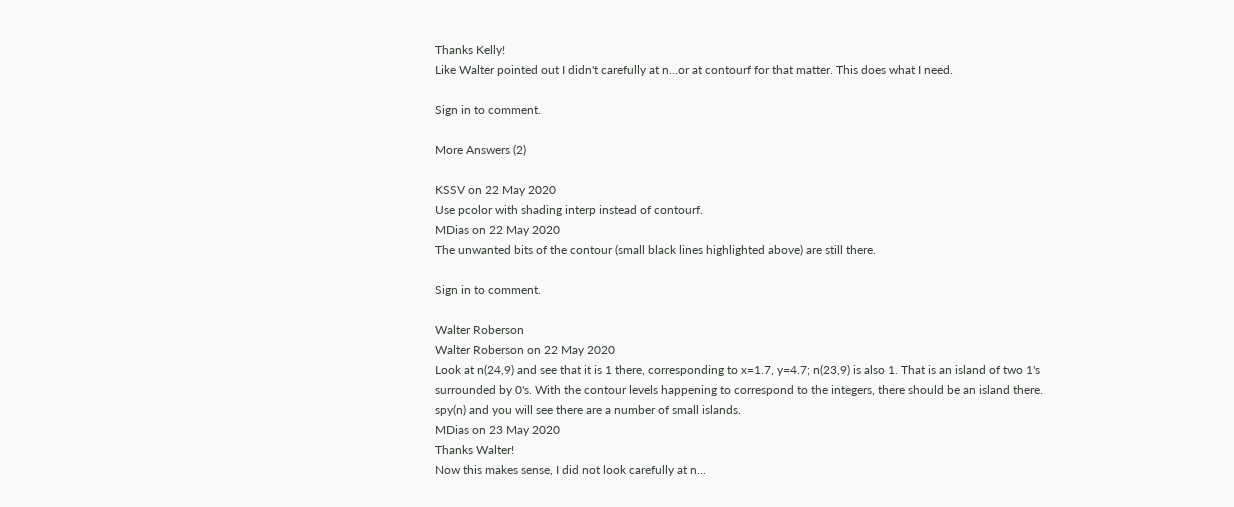Thanks Kelly!
Like Walter pointed out I didn't carefully at n...or at contourf for that matter. This does what I need.

Sign in to comment.

More Answers (2)

KSSV on 22 May 2020
Use pcolor with shading interp instead of contourf.
MDias on 22 May 2020
The unwanted bits of the contour (small black lines highlighted above) are still there.

Sign in to comment.

Walter Roberson
Walter Roberson on 22 May 2020
Look at n(24,9) and see that it is 1 there, corresponding to x=1.7, y=4.7; n(23,9) is also 1. That is an island of two 1's surrounded by 0's. With the contour levels happening to correspond to the integers, there should be an island there.
spy(n) and you will see there are a number of small islands.
MDias on 23 May 2020
Thanks Walter!
Now this makes sense, I did not look carefully at n...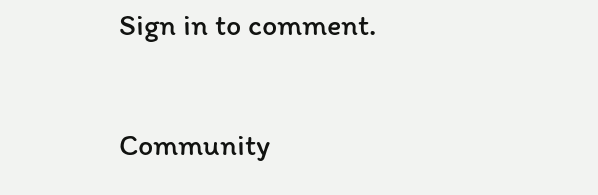Sign in to comment.

Community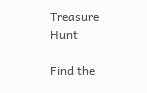Treasure Hunt

Find the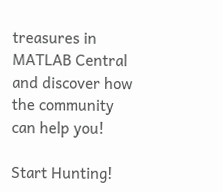treasures in MATLAB Central and discover how the community can help you!

Start Hunting!